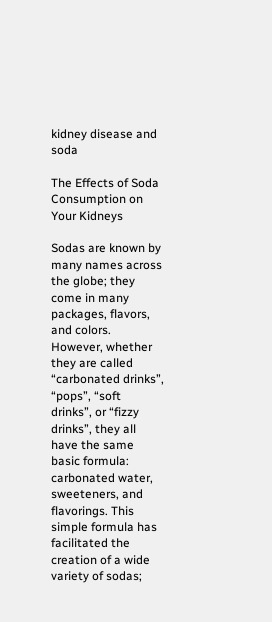kidney disease and soda

The Effects of Soda Consumption on Your Kidneys

Sodas are known by many names across the globe; they come in many packages, flavors, and colors. However, whether they are called “carbonated drinks”, “pops”, “soft drinks”, or “fizzy drinks”, they all have the same basic formula: carbonated water, sweeteners, and flavorings. This simple formula has facilitated the creation of a wide variety of sodas;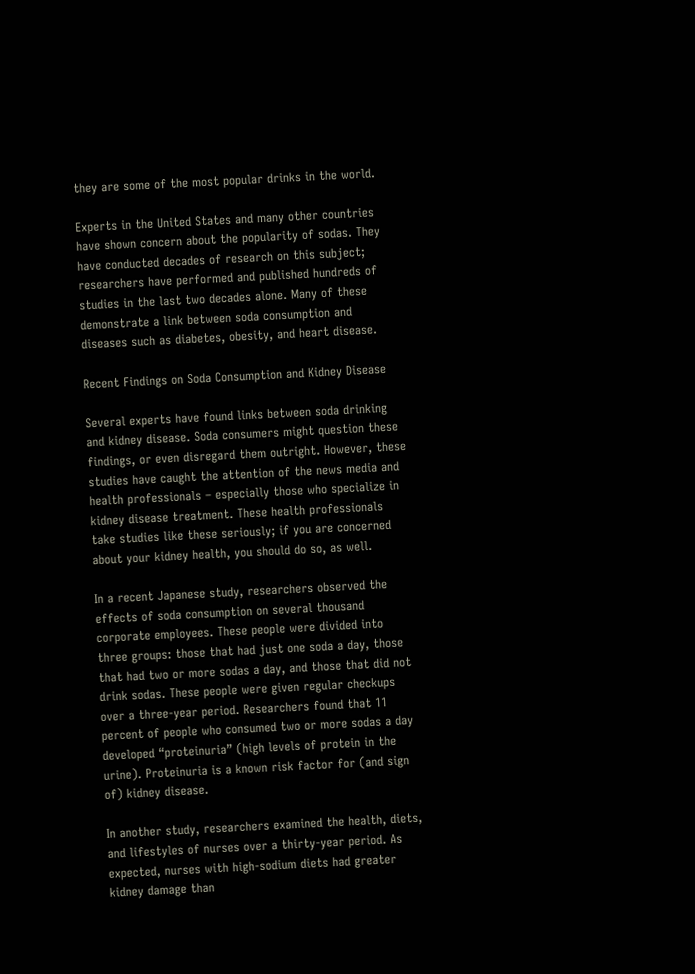they are some of the most popular drinks in the world.

Experts in the United States and many other countries have shown concern about the popularity of sodas. They have conducted decades of research on this subject; researchers have performed and published hundreds of studies in the last two decades alone. Many of these demonstrate a link between soda consumption and diseases such as diabetes, obesity, and heart disease.

Recent Findings on Soda Consumption and Kidney Disease

Several experts have found links between soda drinking and kidney disease. Soda consumers might question these findings, or even disregard them outright. However, these studies have caught the attention of the news media and health professionals – especially those who specialize in kidney disease treatment. These health professionals take studies like these seriously; if you are concerned about your kidney health, you should do so, as well.

In a recent Japanese study, researchers observed the effects of soda consumption on several thousand corporate employees. These people were divided into three groups: those that had just one soda a day, those that had two or more sodas a day, and those that did not drink sodas. These people were given regular checkups over a three-year period. Researchers found that 11 percent of people who consumed two or more sodas a day developed “proteinuria” (high levels of protein in the urine). Proteinuria is a known risk factor for (and sign of) kidney disease.

In another study, researchers examined the health, diets, and lifestyles of nurses over a thirty-year period. As expected, nurses with high-sodium diets had greater kidney damage than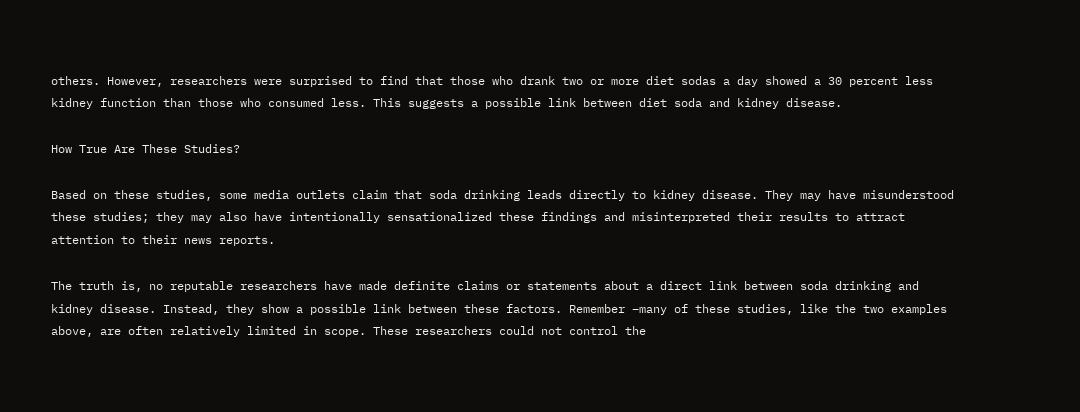others. However, researchers were surprised to find that those who drank two or more diet sodas a day showed a 30 percent less kidney function than those who consumed less. This suggests a possible link between diet soda and kidney disease.

How True Are These Studies?

Based on these studies, some media outlets claim that soda drinking leads directly to kidney disease. They may have misunderstood these studies; they may also have intentionally sensationalized these findings and misinterpreted their results to attract attention to their news reports.

The truth is, no reputable researchers have made definite claims or statements about a direct link between soda drinking and kidney disease. Instead, they show a possible link between these factors. Remember –many of these studies, like the two examples above, are often relatively limited in scope. These researchers could not control the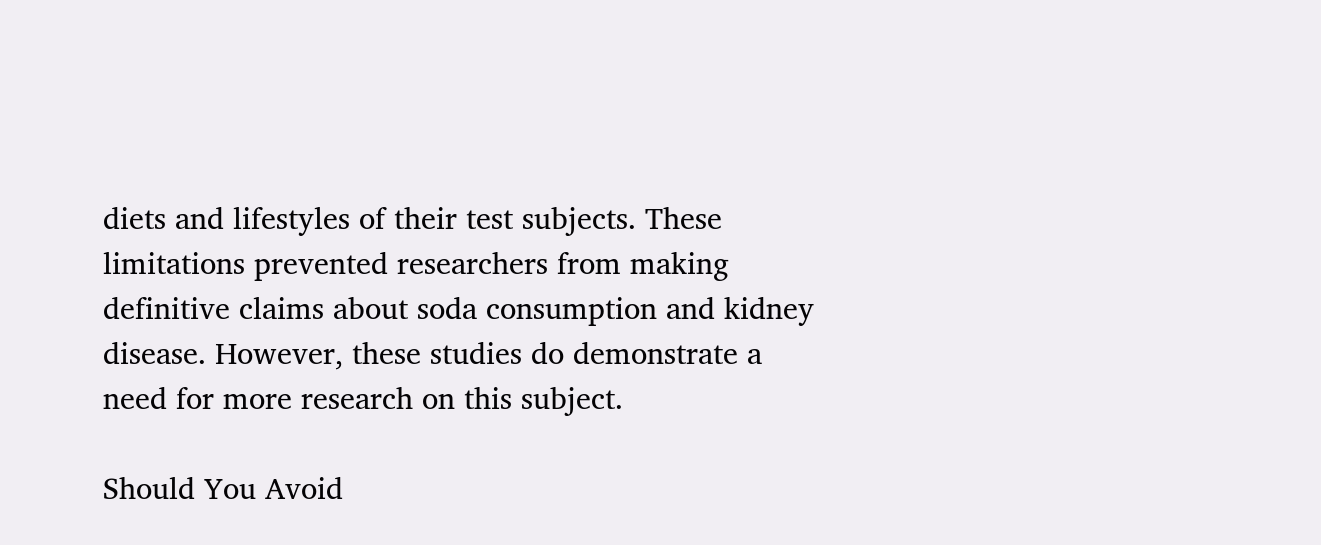diets and lifestyles of their test subjects. These limitations prevented researchers from making definitive claims about soda consumption and kidney disease. However, these studies do demonstrate a need for more research on this subject.

Should You Avoid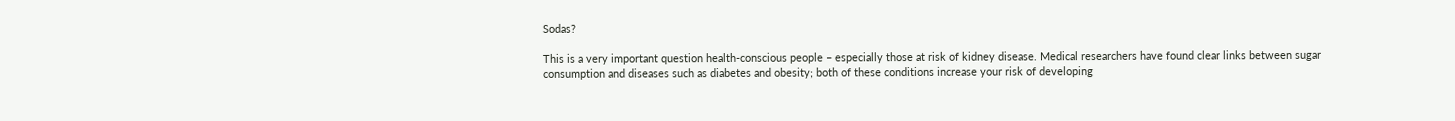Sodas?

This is a very important question health-conscious people – especially those at risk of kidney disease. Medical researchers have found clear links between sugar consumption and diseases such as diabetes and obesity; both of these conditions increase your risk of developing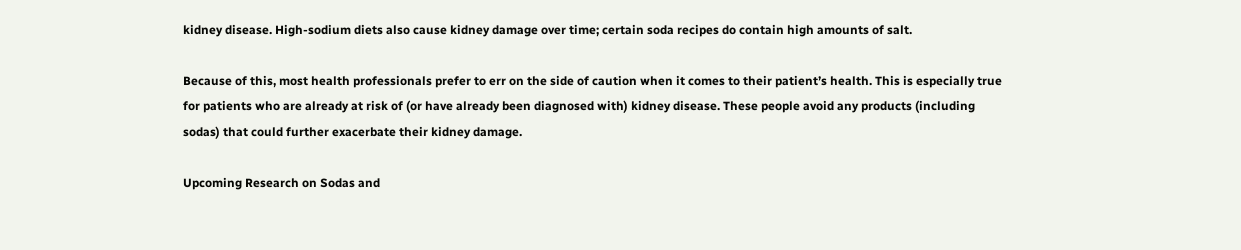kidney disease. High-sodium diets also cause kidney damage over time; certain soda recipes do contain high amounts of salt.

Because of this, most health professionals prefer to err on the side of caution when it comes to their patient’s health. This is especially true for patients who are already at risk of (or have already been diagnosed with) kidney disease. These people avoid any products (including sodas) that could further exacerbate their kidney damage.

Upcoming Research on Sodas and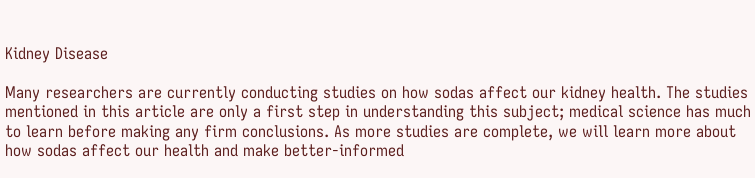Kidney Disease

Many researchers are currently conducting studies on how sodas affect our kidney health. The studies mentioned in this article are only a first step in understanding this subject; medical science has much to learn before making any firm conclusions. As more studies are complete, we will learn more about how sodas affect our health and make better-informed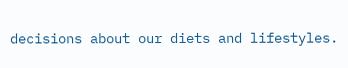decisions about our diets and lifestyles.